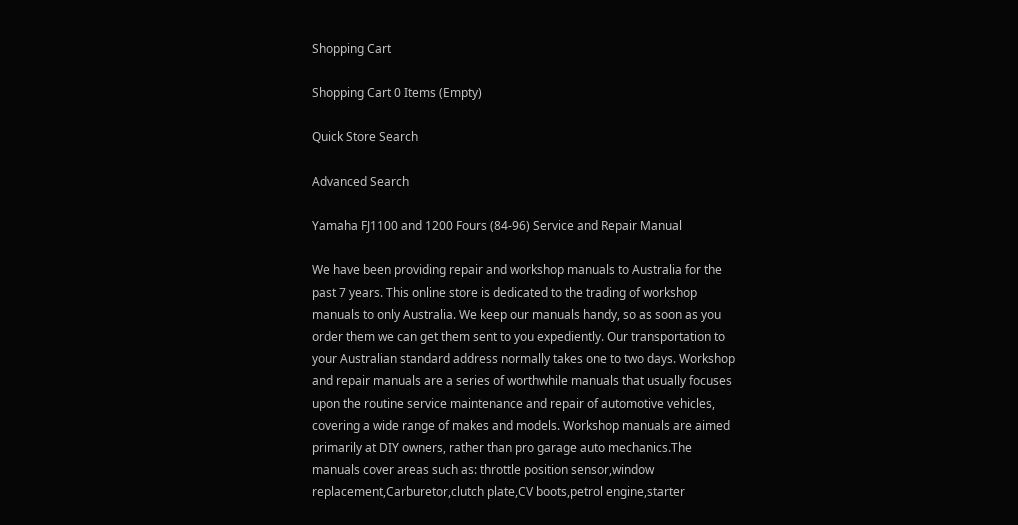Shopping Cart

Shopping Cart 0 Items (Empty)

Quick Store Search

Advanced Search

Yamaha FJ1100 and 1200 Fours (84-96) Service and Repair Manual

We have been providing repair and workshop manuals to Australia for the past 7 years. This online store is dedicated to the trading of workshop manuals to only Australia. We keep our manuals handy, so as soon as you order them we can get them sent to you expediently. Our transportation to your Australian standard address normally takes one to two days. Workshop and repair manuals are a series of worthwhile manuals that usually focuses upon the routine service maintenance and repair of automotive vehicles, covering a wide range of makes and models. Workshop manuals are aimed primarily at DIY owners, rather than pro garage auto mechanics.The manuals cover areas such as: throttle position sensor,window replacement,Carburetor,clutch plate,CV boots,petrol engine,starter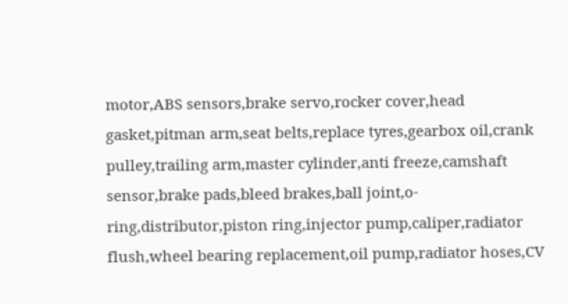motor,ABS sensors,brake servo,rocker cover,head gasket,pitman arm,seat belts,replace tyres,gearbox oil,crank pulley,trailing arm,master cylinder,anti freeze,camshaft sensor,brake pads,bleed brakes,ball joint,o-ring,distributor,piston ring,injector pump,caliper,radiator flush,wheel bearing replacement,oil pump,radiator hoses,CV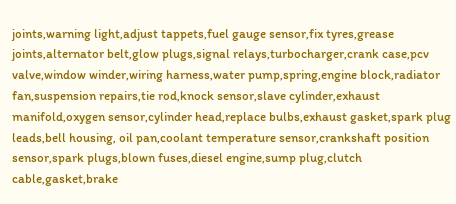joints,warning light,adjust tappets,fuel gauge sensor,fix tyres,grease joints,alternator belt,glow plugs,signal relays,turbocharger,crank case,pcv valve,window winder,wiring harness,water pump,spring,engine block,radiator fan,suspension repairs,tie rod,knock sensor,slave cylinder,exhaust manifold,oxygen sensor,cylinder head,replace bulbs,exhaust gasket,spark plug leads,bell housing, oil pan,coolant temperature sensor,crankshaft position sensor,spark plugs,blown fuses,diesel engine,sump plug,clutch cable,gasket,brake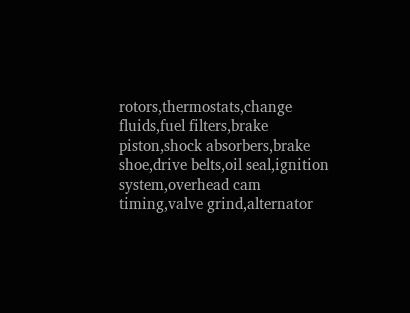rotors,thermostats,change fluids,fuel filters,brake piston,shock absorbers,brake shoe,drive belts,oil seal,ignition system,overhead cam timing,valve grind,alternator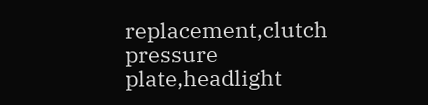replacement,clutch pressure plate,headlight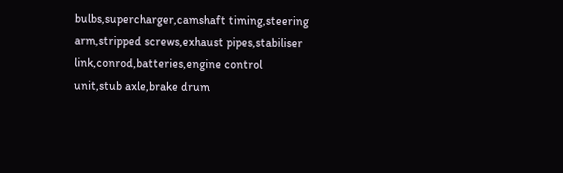bulbs,supercharger,camshaft timing,steering arm,stripped screws,exhaust pipes,stabiliser link,conrod,batteries,engine control unit,stub axle,brake drum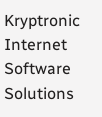Kryptronic Internet Software Solutions